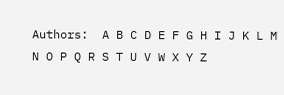Authors:  A B C D E F G H I J K L M N O P Q R S T U V W X Y Z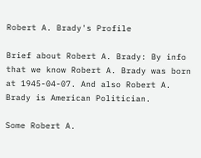Robert A. Brady's Profile

Brief about Robert A. Brady: By info that we know Robert A. Brady was born at 1945-04-07. And also Robert A. Brady is American Politician.

Some Robert A.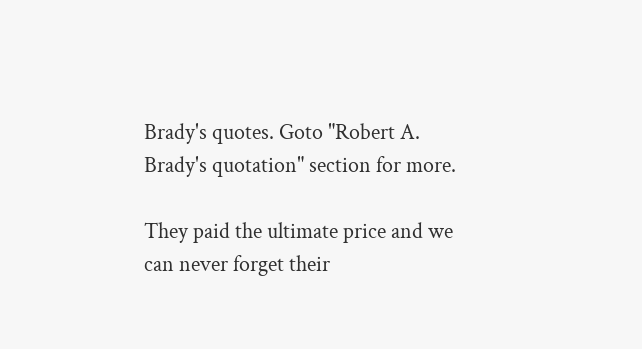Brady's quotes. Goto "Robert A. Brady's quotation" section for more.

They paid the ultimate price and we can never forget their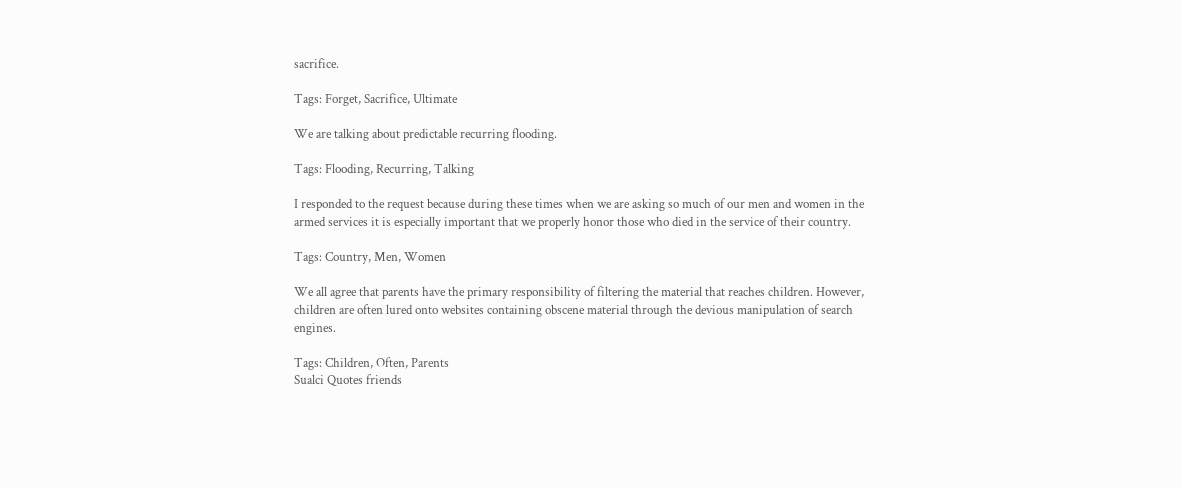sacrifice.

Tags: Forget, Sacrifice, Ultimate

We are talking about predictable recurring flooding.

Tags: Flooding, Recurring, Talking

I responded to the request because during these times when we are asking so much of our men and women in the armed services it is especially important that we properly honor those who died in the service of their country.

Tags: Country, Men, Women

We all agree that parents have the primary responsibility of filtering the material that reaches children. However, children are often lured onto websites containing obscene material through the devious manipulation of search engines.

Tags: Children, Often, Parents
Sualci Quotes friends